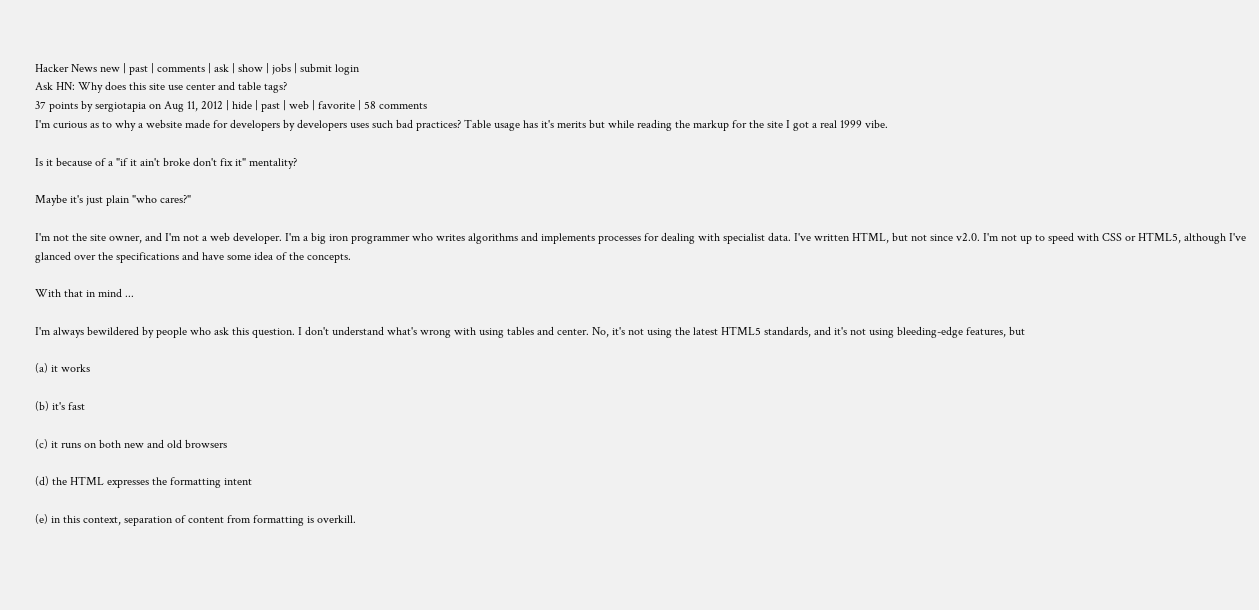Hacker News new | past | comments | ask | show | jobs | submit login
Ask HN: Why does this site use center and table tags?
37 points by sergiotapia on Aug 11, 2012 | hide | past | web | favorite | 58 comments
I'm curious as to why a website made for developers by developers uses such bad practices? Table usage has it's merits but while reading the markup for the site I got a real 1999 vibe.

Is it because of a "if it ain't broke don't fix it" mentality?

Maybe it's just plain "who cares?"

I'm not the site owner, and I'm not a web developer. I'm a big iron programmer who writes algorithms and implements processes for dealing with specialist data. I've written HTML, but not since v2.0. I'm not up to speed with CSS or HTML5, although I've glanced over the specifications and have some idea of the concepts.

With that in mind ...

I'm always bewildered by people who ask this question. I don't understand what's wrong with using tables and center. No, it's not using the latest HTML5 standards, and it's not using bleeding-edge features, but

(a) it works

(b) it's fast

(c) it runs on both new and old browsers

(d) the HTML expresses the formatting intent

(e) in this context, separation of content from formatting is overkill.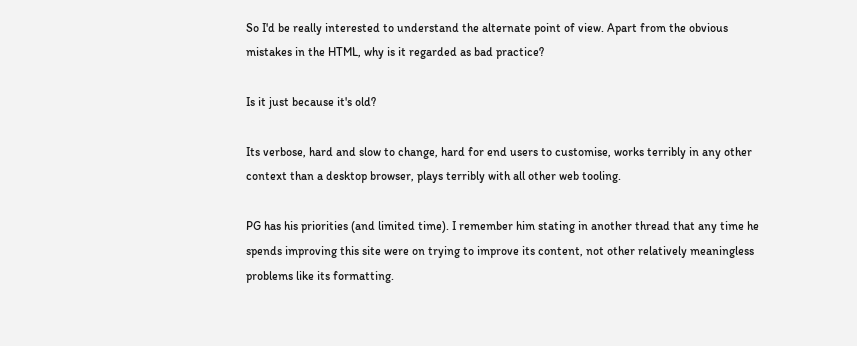So I'd be really interested to understand the alternate point of view. Apart from the obvious mistakes in the HTML, why is it regarded as bad practice?

Is it just because it's old?

Its verbose, hard and slow to change, hard for end users to customise, works terribly in any other context than a desktop browser, plays terribly with all other web tooling.

PG has his priorities (and limited time). I remember him stating in another thread that any time he spends improving this site were on trying to improve its content, not other relatively meaningless problems like its formatting.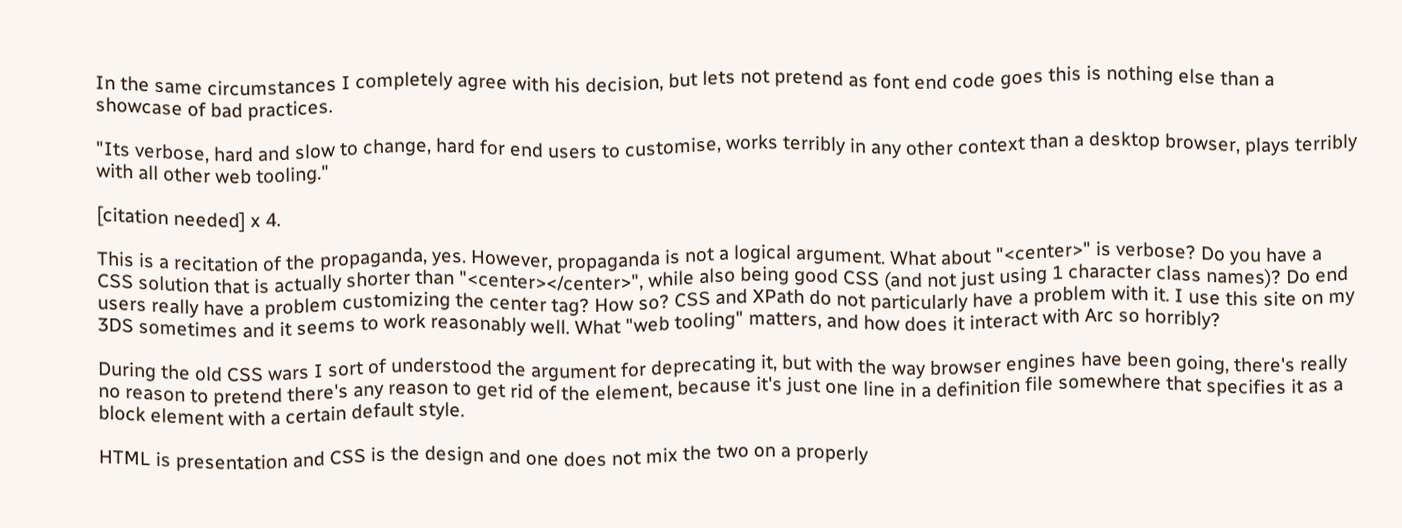In the same circumstances I completely agree with his decision, but lets not pretend as font end code goes this is nothing else than a showcase of bad practices.

"Its verbose, hard and slow to change, hard for end users to customise, works terribly in any other context than a desktop browser, plays terribly with all other web tooling."

[citation needed] x 4.

This is a recitation of the propaganda, yes. However, propaganda is not a logical argument. What about "<center>" is verbose? Do you have a CSS solution that is actually shorter than "<center></center>", while also being good CSS (and not just using 1 character class names)? Do end users really have a problem customizing the center tag? How so? CSS and XPath do not particularly have a problem with it. I use this site on my 3DS sometimes and it seems to work reasonably well. What "web tooling" matters, and how does it interact with Arc so horribly?

During the old CSS wars I sort of understood the argument for deprecating it, but with the way browser engines have been going, there's really no reason to pretend there's any reason to get rid of the element, because it's just one line in a definition file somewhere that specifies it as a block element with a certain default style.

HTML is presentation and CSS is the design and one does not mix the two on a properly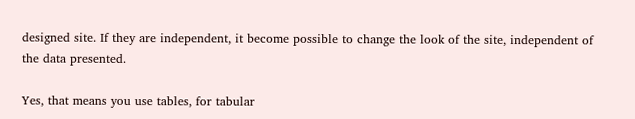designed site. If they are independent, it become possible to change the look of the site, independent of the data presented.

Yes, that means you use tables, for tabular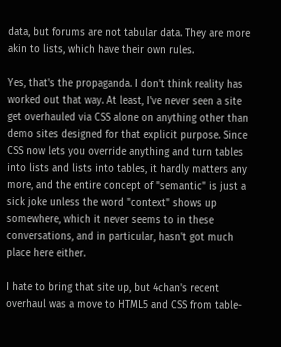data, but forums are not tabular data. They are more akin to lists, which have their own rules.

Yes, that's the propaganda. I don't think reality has worked out that way. At least, I've never seen a site get overhauled via CSS alone on anything other than demo sites designed for that explicit purpose. Since CSS now lets you override anything and turn tables into lists and lists into tables, it hardly matters any more, and the entire concept of "semantic" is just a sick joke unless the word "context" shows up somewhere, which it never seems to in these conversations, and in particular, hasn't got much place here either.

I hate to bring that site up, but 4chan's recent overhaul was a move to HTML5 and CSS from table-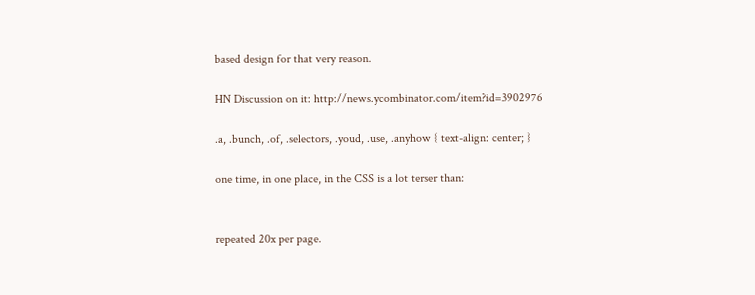based design for that very reason.

HN Discussion on it: http://news.ycombinator.com/item?id=3902976

.a, .bunch, .of, .selectors, .youd, .use, .anyhow { text-align: center; }

one time, in one place, in the CSS is a lot terser than:


repeated 20x per page.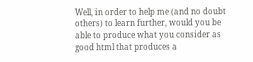Well, in order to help me (and no doubt others) to learn further, would you be able to produce what you consider as good html that produces a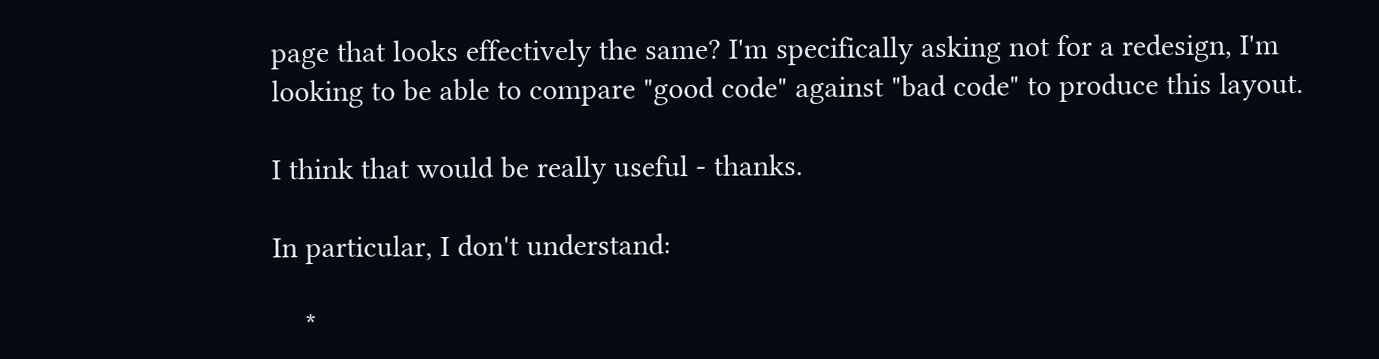page that looks effectively the same? I'm specifically asking not for a redesign, I'm looking to be able to compare "good code" against "bad code" to produce this layout.

I think that would be really useful - thanks.

In particular, I don't understand:

    *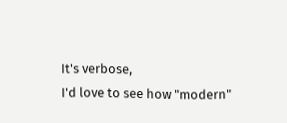It's verbose,
I'd love to see how "modern"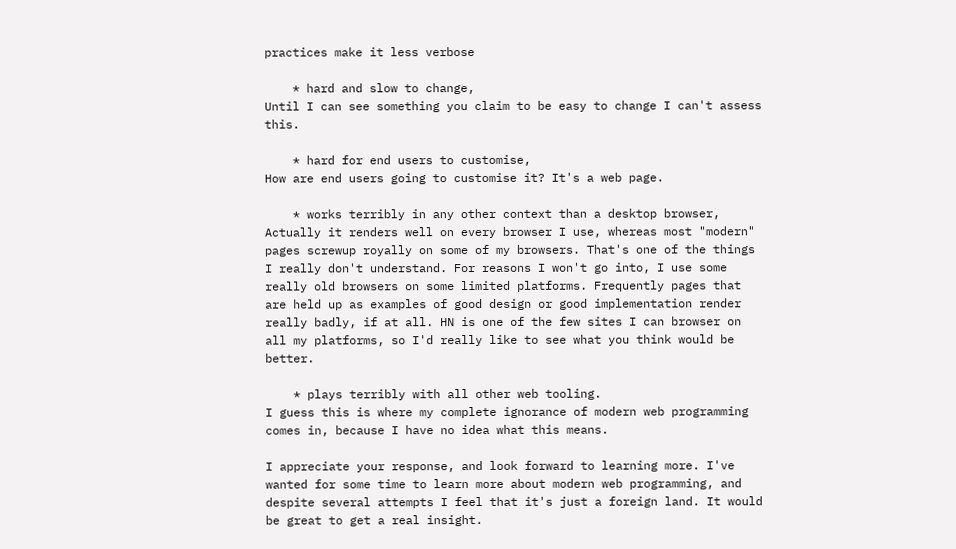practices make it less verbose

    * hard and slow to change,
Until I can see something you claim to be easy to change I can't assess this.

    * hard for end users to customise,
How are end users going to customise it? It's a web page.

    * works terribly in any other context than a desktop browser,
Actually it renders well on every browser I use, whereas most "modern" pages screwup royally on some of my browsers. That's one of the things I really don't understand. For reasons I won't go into, I use some really old browsers on some limited platforms. Frequently pages that are held up as examples of good design or good implementation render really badly, if at all. HN is one of the few sites I can browser on all my platforms, so I'd really like to see what you think would be better.

    * plays terribly with all other web tooling.
I guess this is where my complete ignorance of modern web programming comes in, because I have no idea what this means.

I appreciate your response, and look forward to learning more. I've wanted for some time to learn more about modern web programming, and despite several attempts I feel that it's just a foreign land. It would be great to get a real insight.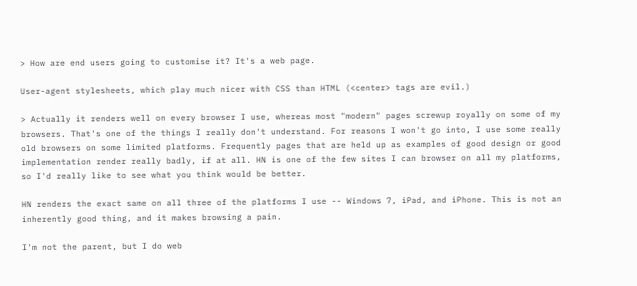> How are end users going to customise it? It's a web page.

User-agent stylesheets, which play much nicer with CSS than HTML (<center> tags are evil.)

> Actually it renders well on every browser I use, whereas most "modern" pages screwup royally on some of my browsers. That's one of the things I really don't understand. For reasons I won't go into, I use some really old browsers on some limited platforms. Frequently pages that are held up as examples of good design or good implementation render really badly, if at all. HN is one of the few sites I can browser on all my platforms, so I'd really like to see what you think would be better.

HN renders the exact same on all three of the platforms I use -- Windows 7, iPad, and iPhone. This is not an inherently good thing, and it makes browsing a pain.

I'm not the parent, but I do web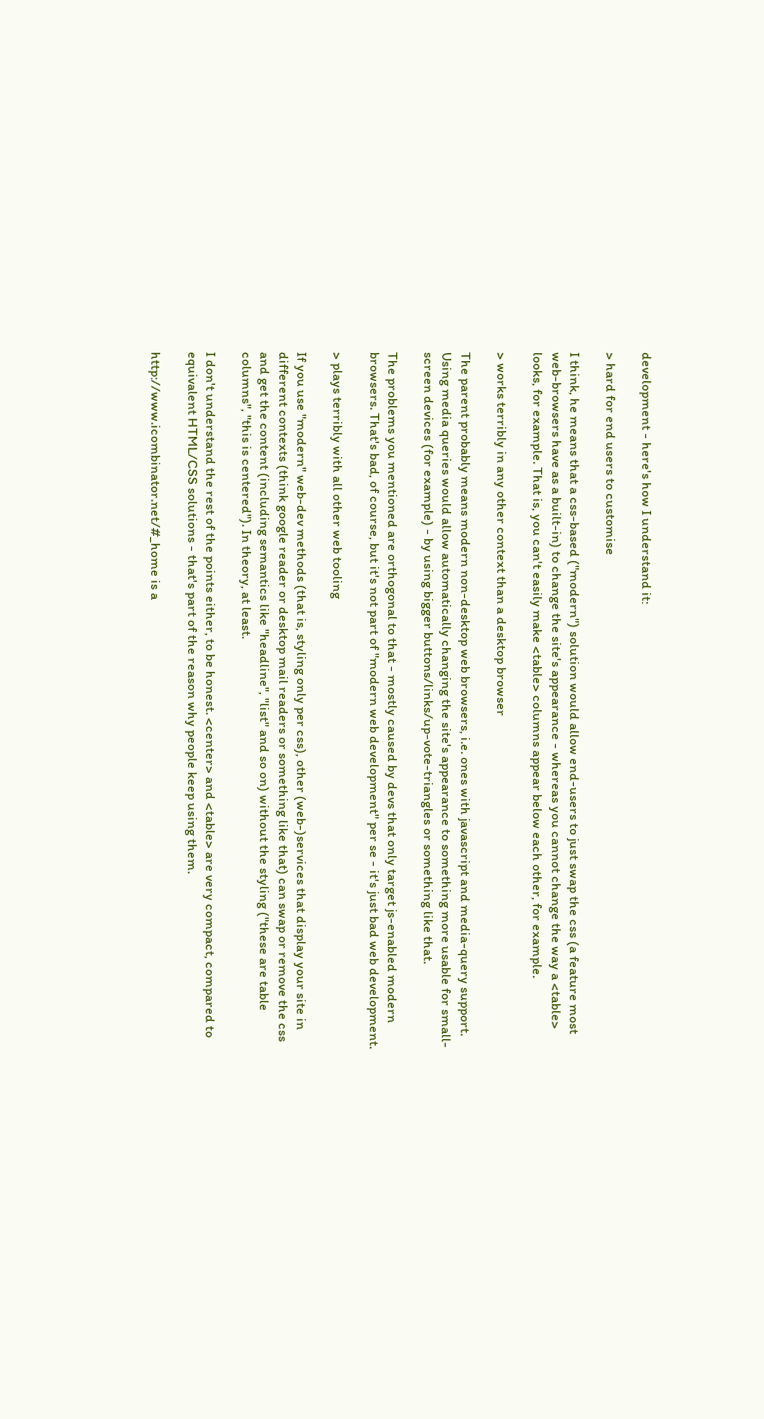development - here's how I understand it:

> hard for end users to customise

I think, he means that a css-based ("modern") solution would allow end-users to just swap the css (a feature most web-browsers have as a built-in) to change the site's appearance - whereas you cannot change the way a <table> looks, for example. That is, you can't easily make <table> columns appear below each other, for example.

> works terribly in any other context than a desktop browser

The parent probably means modern non-desktop web browsers, i.e. ones with javascript and media-query support. Using media queries would allow automatically changing the site's appearance to something more usable for small-screen devices (for example) - by using bigger buttons/links/up-vote-triangles or something like that.

The problems you mentioned are orthogonal to that - mostly caused by devs that only target js-enabled modern browsers. That's bad, of course, but it's not part of "modern web development" per se - it's just bad web development.

> plays terribly with all other web tooling

If you use "modern" web-dev methods (that is, styling only per css), other (web-)services that display your site in different contexts (think google reader or desktop mail readers or something like that) can swap or remove the css and get the content (including semantics like "headline", "list" and so on) without the styling ("these are table columns", "this is centered"). In theory, at least.

I don't understand the rest of the points either, to be honest. <center> and <table> are very compact, compared to equivalent HTML/CSS solutions - that's part of the reason why people keep using them.

http://www.icombinator.net/#_home is a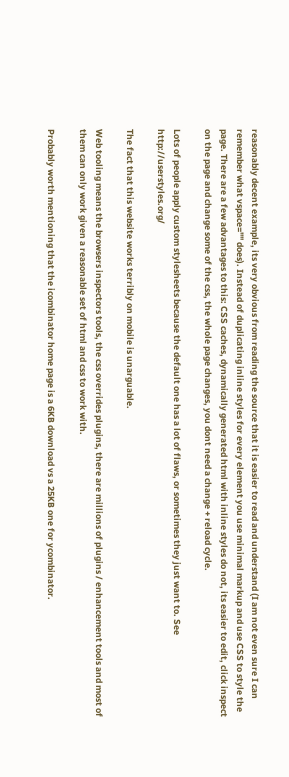reasonably decent example, its very obvious from reading the source that it is easier to read and understand (I am not even sure I can remember what vspace="" does). Instead of duplicating inline styles for every element you use minimal markup and use CSS to style the page. There are a few advantages to this: CSS caches, dynamically generated html with inline styles do not, its easier to edit, click inspect on the page and change some of the css, the whole page changes, you dont need a change + reload cycle.

Lots of people apply custom stylesheets because the default one has a lot of flaws, or sometimes they just want to. See http://userstyles.org/

The fact that this website works terribly on mobile is unarguable.

Web tooling means the browsers inspectors tools, the css overrides plugins, there are millions of plugins / enhancement tools and most of them can only work given a reasonable set of html and css to work with.

Probably worth mentioning that the icombinator home page is a 6KB download vs a 25KB one for ycombinator.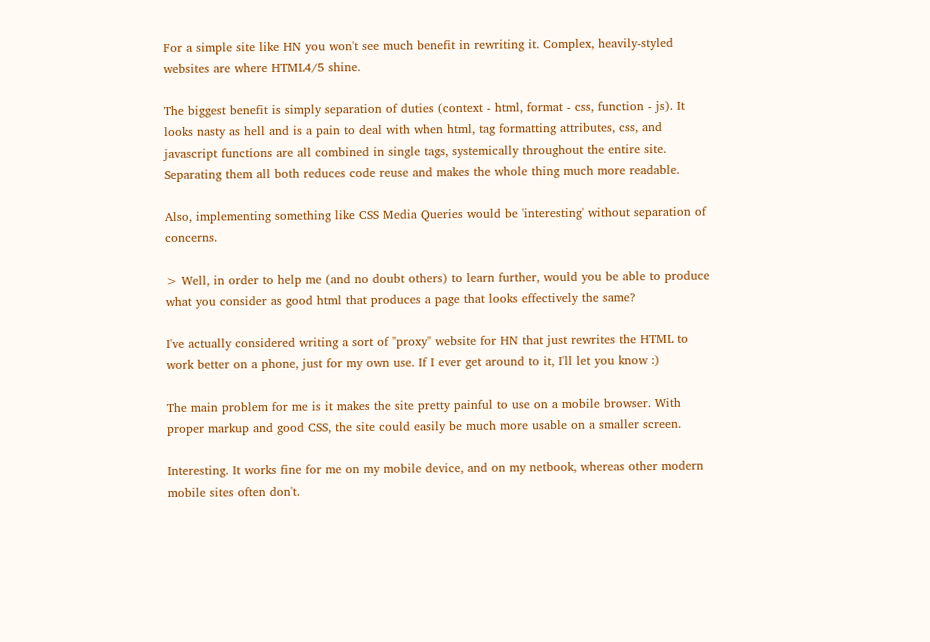For a simple site like HN you won't see much benefit in rewriting it. Complex, heavily-styled websites are where HTML4/5 shine.

The biggest benefit is simply separation of duties (context - html, format - css, function - js). It looks nasty as hell and is a pain to deal with when html, tag formatting attributes, css, and javascript functions are all combined in single tags, systemically throughout the entire site. Separating them all both reduces code reuse and makes the whole thing much more readable.

Also, implementing something like CSS Media Queries would be 'interesting' without separation of concerns.

> Well, in order to help me (and no doubt others) to learn further, would you be able to produce what you consider as good html that produces a page that looks effectively the same?

I've actually considered writing a sort of "proxy" website for HN that just rewrites the HTML to work better on a phone, just for my own use. If I ever get around to it, I'll let you know :)

The main problem for me is it makes the site pretty painful to use on a mobile browser. With proper markup and good CSS, the site could easily be much more usable on a smaller screen.

Interesting. It works fine for me on my mobile device, and on my netbook, whereas other modern mobile sites often don't.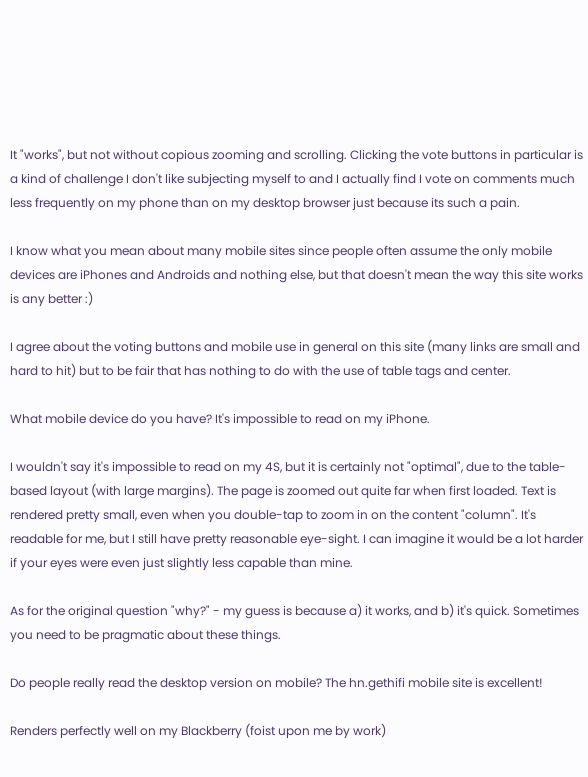It "works", but not without copious zooming and scrolling. Clicking the vote buttons in particular is a kind of challenge I don't like subjecting myself to and I actually find I vote on comments much less frequently on my phone than on my desktop browser just because its such a pain.

I know what you mean about many mobile sites since people often assume the only mobile devices are iPhones and Androids and nothing else, but that doesn't mean the way this site works is any better :)

I agree about the voting buttons and mobile use in general on this site (many links are small and hard to hit) but to be fair that has nothing to do with the use of table tags and center.

What mobile device do you have? It's impossible to read on my iPhone.

I wouldn't say it's impossible to read on my 4S, but it is certainly not "optimal", due to the table-based layout (with large margins). The page is zoomed out quite far when first loaded. Text is rendered pretty small, even when you double-tap to zoom in on the content "column". It's readable for me, but I still have pretty reasonable eye-sight. I can imagine it would be a lot harder if your eyes were even just slightly less capable than mine.

As for the original question "why?" - my guess is because a) it works, and b) it's quick. Sometimes you need to be pragmatic about these things.

Do people really read the desktop version on mobile? The hn.gethifi mobile site is excellent!

Renders perfectly well on my Blackberry (foist upon me by work)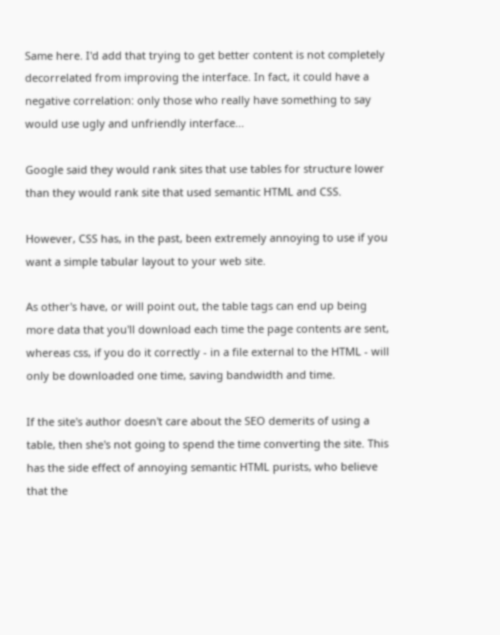Same here. I'd add that trying to get better content is not completely decorrelated from improving the interface. In fact, it could have a negative correlation: only those who really have something to say would use ugly and unfriendly interface...

Google said they would rank sites that use tables for structure lower than they would rank site that used semantic HTML and CSS.

However, CSS has, in the past, been extremely annoying to use if you want a simple tabular layout to your web site.

As other's have, or will point out, the table tags can end up being more data that you'll download each time the page contents are sent, whereas css, if you do it correctly - in a file external to the HTML - will only be downloaded one time, saving bandwidth and time.

If the site's author doesn't care about the SEO demerits of using a table, then she's not going to spend the time converting the site. This has the side effect of annoying semantic HTML purists, who believe that the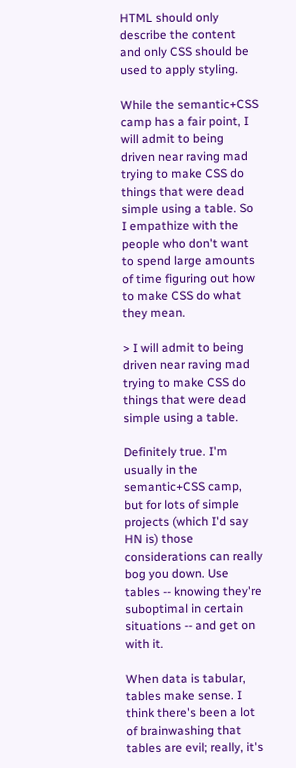HTML should only describe the content and only CSS should be used to apply styling.

While the semantic+CSS camp has a fair point, I will admit to being driven near raving mad trying to make CSS do things that were dead simple using a table. So I empathize with the people who don't want to spend large amounts of time figuring out how to make CSS do what they mean.

> I will admit to being driven near raving mad trying to make CSS do things that were dead simple using a table.

Definitely true. I'm usually in the semantic+CSS camp, but for lots of simple projects (which I'd say HN is) those considerations can really bog you down. Use tables -- knowing they're suboptimal in certain situations -- and get on with it.

When data is tabular, tables make sense. I think there's been a lot of brainwashing that tables are evil; really, it's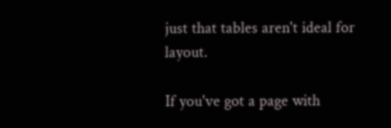just that tables aren't ideal for layout.

If you've got a page with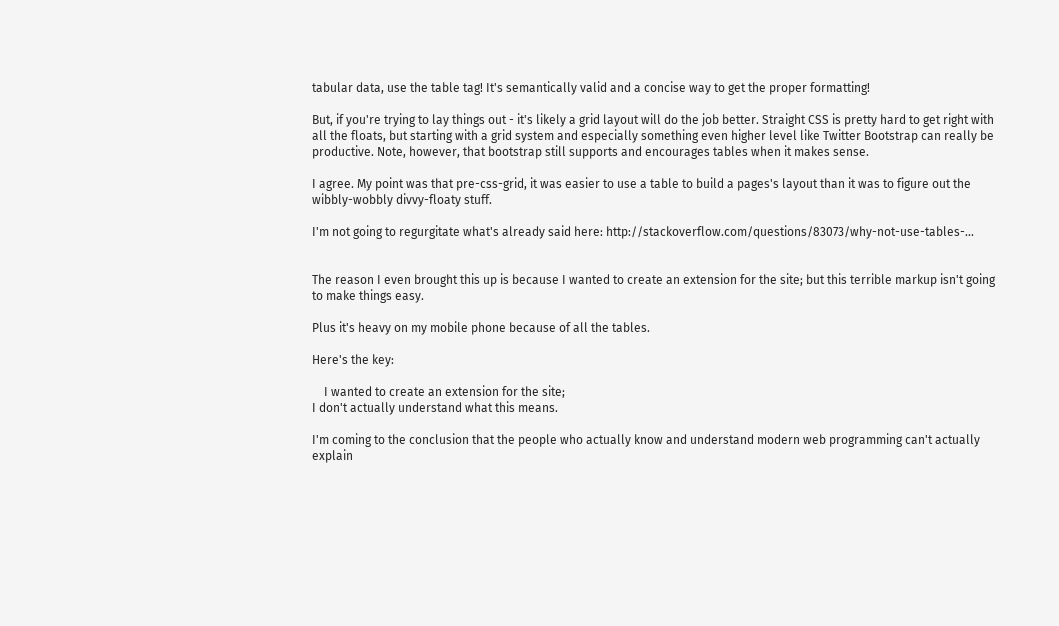tabular data, use the table tag! It's semantically valid and a concise way to get the proper formatting!

But, if you're trying to lay things out - it's likely a grid layout will do the job better. Straight CSS is pretty hard to get right with all the floats, but starting with a grid system and especially something even higher level like Twitter Bootstrap can really be productive. Note, however, that bootstrap still supports and encourages tables when it makes sense.

I agree. My point was that pre-css-grid, it was easier to use a table to build a pages's layout than it was to figure out the wibbly-wobbly divvy-floaty stuff.

I'm not going to regurgitate what's already said here: http://stackoverflow.com/questions/83073/why-not-use-tables-...


The reason I even brought this up is because I wanted to create an extension for the site; but this terrible markup isn't going to make things easy.

Plus it's heavy on my mobile phone because of all the tables.

Here's the key:

    I wanted to create an extension for the site;
I don't actually understand what this means.

I'm coming to the conclusion that the people who actually know and understand modern web programming can't actually explain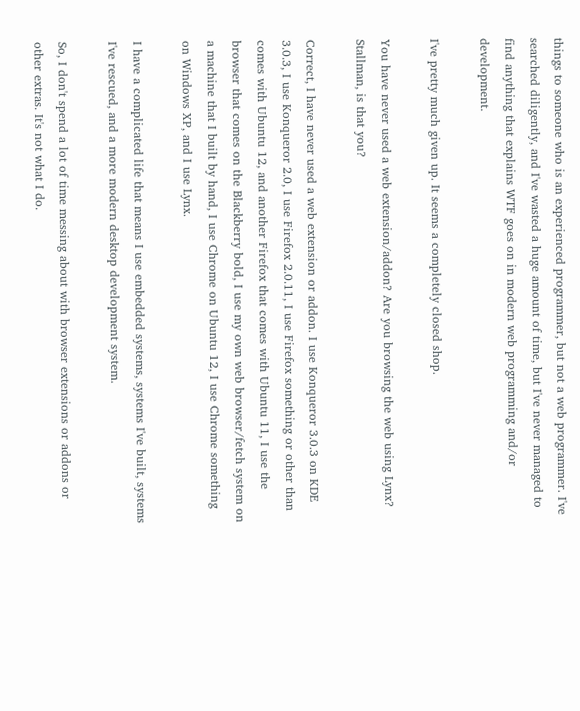things to someone who is an experienced programmer, but not a web programmer. I've searched diligently, and I've wasted a huge amount of time, but I've never managed to find anything that explains WTF goes on in modern web programming and/or development.

I've pretty much given up. It seems a completely closed shop.

You have never used a web extension/addon? Are you browsing the web using Lynx? Stallman, is that you?

Correct, I have never used a web extension or addon. I use Konqueror 3.0.3 on KDE 3.0.3, I use Konqueror 2.0, I use Firefox 2.0.11, I use Firefox something or other than comes with Ubuntu 12, and another Firefox that comes with Ubuntu 11, I use the browser that comes on the Blackberry bold, I use my own web browser/fetch system on a machine that I built by hand, I use Chrome on Ubuntu 12, I use Chrome something on Windows XP, and I use Lynx.

I have a complicated life that means I use embedded systems, systems I've built, systems I've rescued, and a more modern desktop development system.

So, I don't spend a lot of time messing about with browser extensions or addons or other extras. It's not what I do.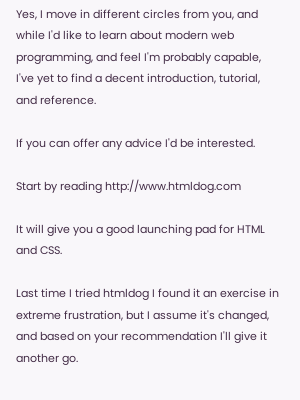Yes, I move in different circles from you, and while I'd like to learn about modern web programming, and feel I'm probably capable, I've yet to find a decent introduction, tutorial, and reference.

If you can offer any advice I'd be interested.

Start by reading http://www.htmldog.com

It will give you a good launching pad for HTML and CSS.

Last time I tried htmldog I found it an exercise in extreme frustration, but I assume it's changed, and based on your recommendation I'll give it another go.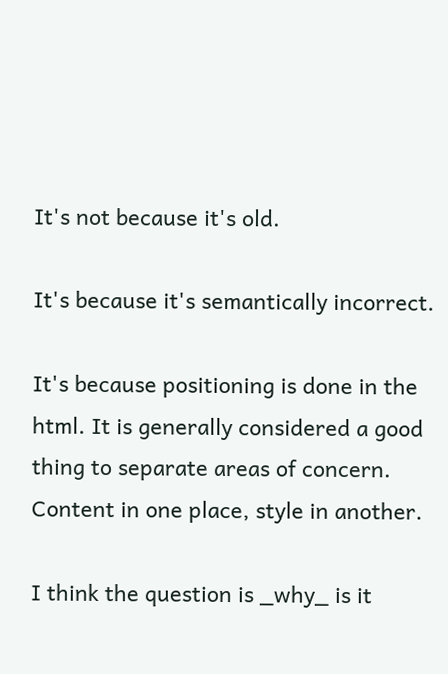It's not because it's old.

It's because it's semantically incorrect.

It's because positioning is done in the html. It is generally considered a good thing to separate areas of concern. Content in one place, style in another.

I think the question is _why_ is it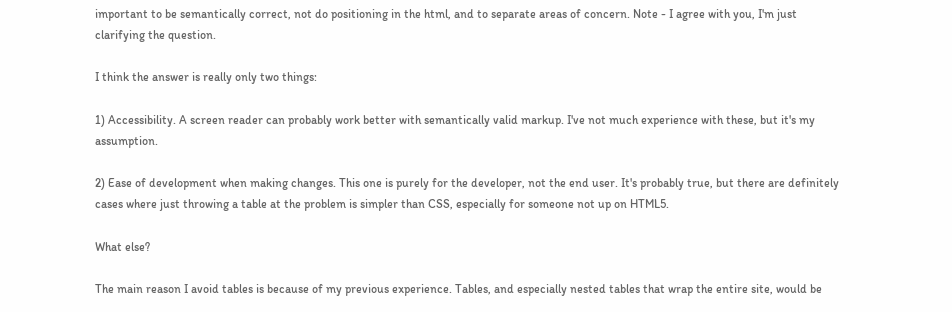important to be semantically correct, not do positioning in the html, and to separate areas of concern. Note - I agree with you, I'm just clarifying the question.

I think the answer is really only two things:

1) Accessibility. A screen reader can probably work better with semantically valid markup. I've not much experience with these, but it's my assumption.

2) Ease of development when making changes. This one is purely for the developer, not the end user. It's probably true, but there are definitely cases where just throwing a table at the problem is simpler than CSS, especially for someone not up on HTML5.

What else?

The main reason I avoid tables is because of my previous experience. Tables, and especially nested tables that wrap the entire site, would be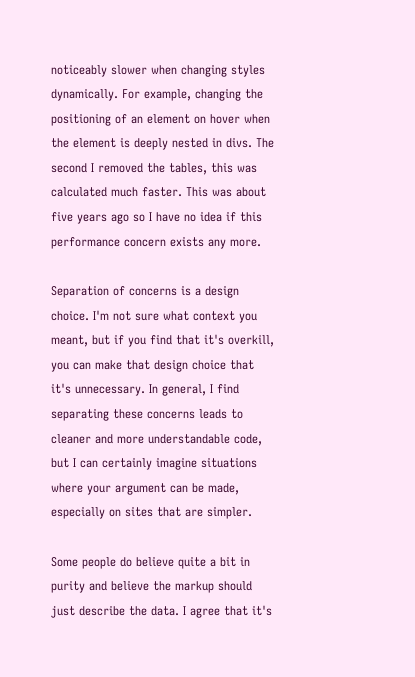noticeably slower when changing styles dynamically. For example, changing the positioning of an element on hover when the element is deeply nested in divs. The second I removed the tables, this was calculated much faster. This was about five years ago so I have no idea if this performance concern exists any more.

Separation of concerns is a design choice. I'm not sure what context you meant, but if you find that it's overkill, you can make that design choice that it's unnecessary. In general, I find separating these concerns leads to cleaner and more understandable code, but I can certainly imagine situations where your argument can be made, especially on sites that are simpler.

Some people do believe quite a bit in purity and believe the markup should just describe the data. I agree that it's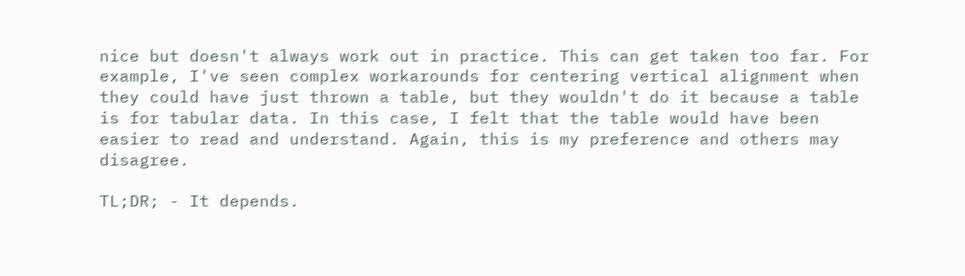nice but doesn't always work out in practice. This can get taken too far. For example, I've seen complex workarounds for centering vertical alignment when they could have just thrown a table, but they wouldn't do it because a table is for tabular data. In this case, I felt that the table would have been easier to read and understand. Again, this is my preference and others may disagree.

TL;DR; - It depends.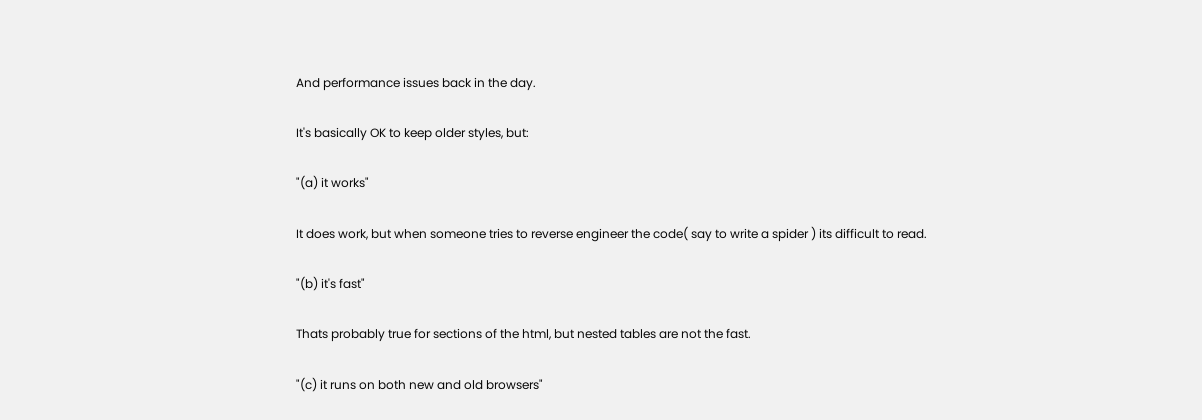And performance issues back in the day.

It's basically OK to keep older styles, but:

"(a) it works"

It does work, but when someone tries to reverse engineer the code( say to write a spider ) its difficult to read.

"(b) it's fast"

Thats probably true for sections of the html, but nested tables are not the fast.

"(c) it runs on both new and old browsers"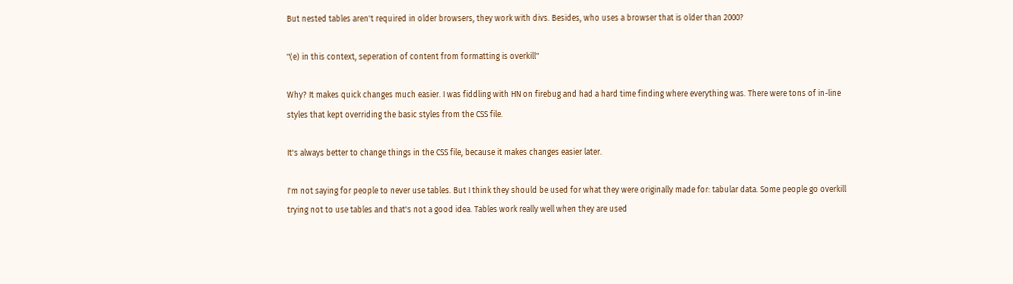But nested tables aren't required in older browsers, they work with divs. Besides, who uses a browser that is older than 2000?

"(e) in this context, seperation of content from formatting is overkill"

Why? It makes quick changes much easier. I was fiddling with HN on firebug and had a hard time finding where everything was. There were tons of in-line styles that kept overriding the basic styles from the CSS file.

It's always better to change things in the CSS file, because it makes changes easier later.

I'm not saying for people to never use tables. But I think they should be used for what they were originally made for: tabular data. Some people go overkill trying not to use tables and that's not a good idea. Tables work really well when they are used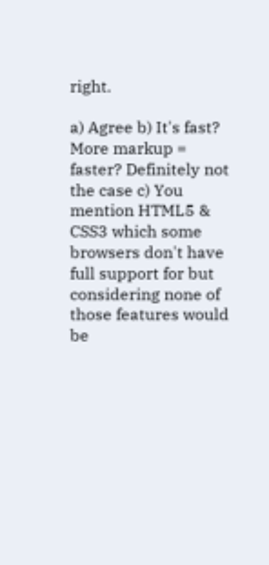right.

a) Agree b) It's fast? More markup = faster? Definitely not the case c) You mention HTML5 & CSS3 which some browsers don't have full support for but considering none of those features would be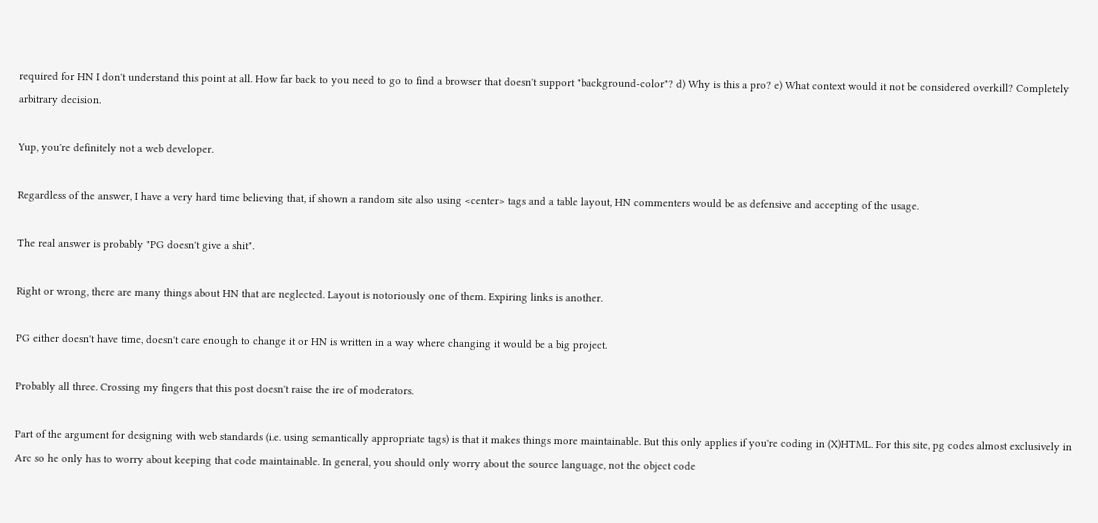required for HN I don't understand this point at all. How far back to you need to go to find a browser that doesn't support "background-color"? d) Why is this a pro? e) What context would it not be considered overkill? Completely arbitrary decision.

Yup, you're definitely not a web developer.

Regardless of the answer, I have a very hard time believing that, if shown a random site also using <center> tags and a table layout, HN commenters would be as defensive and accepting of the usage.

The real answer is probably "PG doesn't give a shit".

Right or wrong, there are many things about HN that are neglected. Layout is notoriously one of them. Expiring links is another.

PG either doesn't have time, doesn't care enough to change it or HN is written in a way where changing it would be a big project.

Probably all three. Crossing my fingers that this post doesn't raise the ire of moderators.

Part of the argument for designing with web standards (i.e. using semantically appropriate tags) is that it makes things more maintainable. But this only applies if you're coding in (X)HTML. For this site, pg codes almost exclusively in Arc so he only has to worry about keeping that code maintainable. In general, you should only worry about the source language, not the object code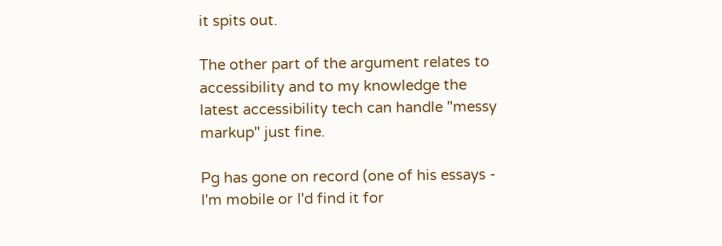it spits out.

The other part of the argument relates to accessibility and to my knowledge the latest accessibility tech can handle "messy markup" just fine.

Pg has gone on record (one of his essays - I'm mobile or I'd find it for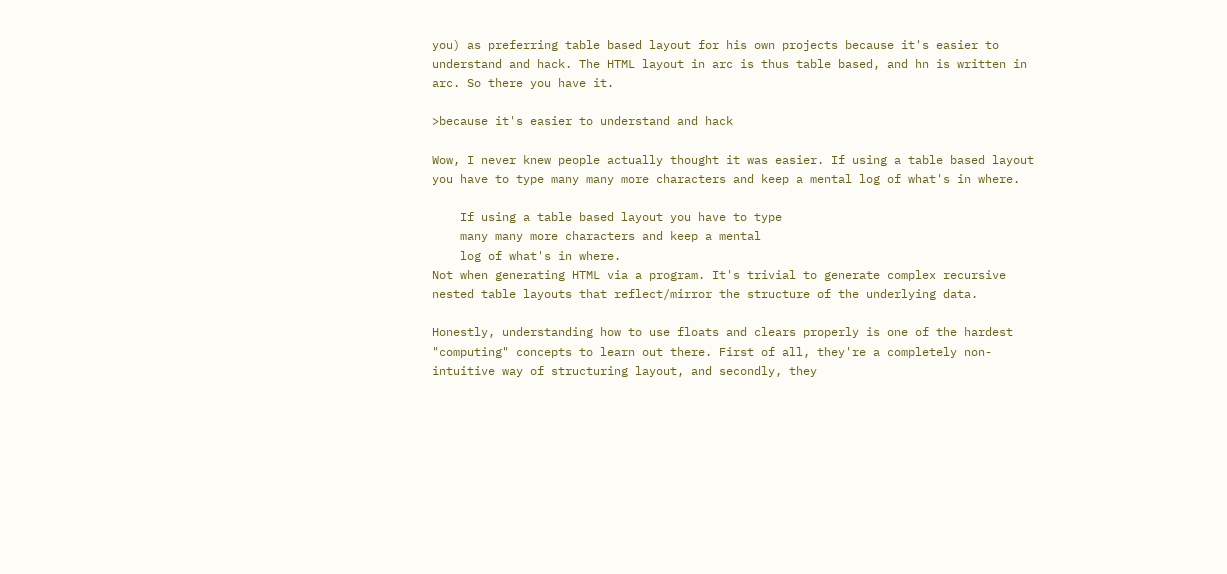you) as preferring table based layout for his own projects because it's easier to understand and hack. The HTML layout in arc is thus table based, and hn is written in arc. So there you have it.

>because it's easier to understand and hack

Wow, I never knew people actually thought it was easier. If using a table based layout you have to type many many more characters and keep a mental log of what's in where.

    If using a table based layout you have to type
    many many more characters and keep a mental
    log of what's in where.
Not when generating HTML via a program. It's trivial to generate complex recursive nested table layouts that reflect/mirror the structure of the underlying data.

Honestly, understanding how to use floats and clears properly is one of the hardest "computing" concepts to learn out there. First of all, they're a completely non-intuitive way of structuring layout, and secondly, they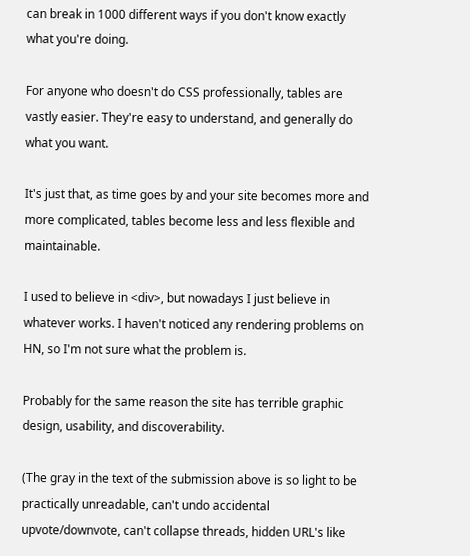can break in 1000 different ways if you don't know exactly what you're doing.

For anyone who doesn't do CSS professionally, tables are vastly easier. They're easy to understand, and generally do what you want.

It's just that, as time goes by and your site becomes more and more complicated, tables become less and less flexible and maintainable.

I used to believe in <div>, but nowadays I just believe in whatever works. I haven't noticed any rendering problems on HN, so I'm not sure what the problem is.

Probably for the same reason the site has terrible graphic design, usability, and discoverability.

(The gray in the text of the submission above is so light to be practically unreadable, can't undo accidental upvote/downvote, can't collapse threads, hidden URL's like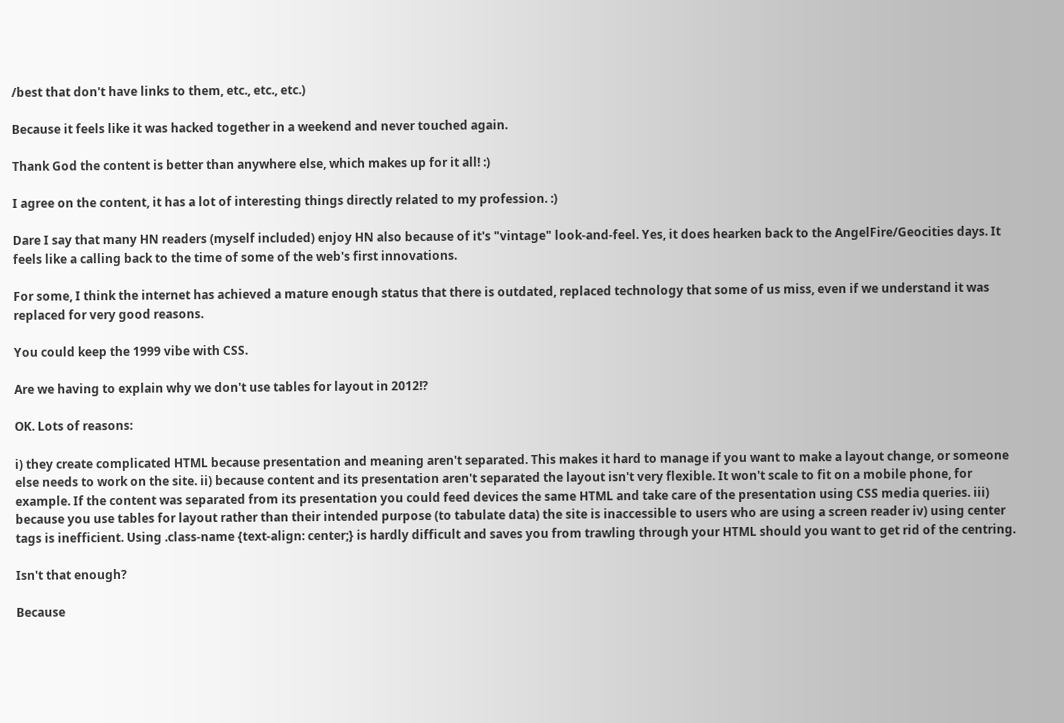/best that don't have links to them, etc., etc., etc.)

Because it feels like it was hacked together in a weekend and never touched again.

Thank God the content is better than anywhere else, which makes up for it all! :)

I agree on the content, it has a lot of interesting things directly related to my profession. :)

Dare I say that many HN readers (myself included) enjoy HN also because of it's "vintage" look-and-feel. Yes, it does hearken back to the AngelFire/Geocities days. It feels like a calling back to the time of some of the web's first innovations.

For some, I think the internet has achieved a mature enough status that there is outdated, replaced technology that some of us miss, even if we understand it was replaced for very good reasons.

You could keep the 1999 vibe with CSS.

Are we having to explain why we don't use tables for layout in 2012!?

OK. Lots of reasons:

i) they create complicated HTML because presentation and meaning aren't separated. This makes it hard to manage if you want to make a layout change, or someone else needs to work on the site. ii) because content and its presentation aren't separated the layout isn't very flexible. It won't scale to fit on a mobile phone, for example. If the content was separated from its presentation you could feed devices the same HTML and take care of the presentation using CSS media queries. iii) because you use tables for layout rather than their intended purpose (to tabulate data) the site is inaccessible to users who are using a screen reader iv) using center tags is inefficient. Using .class-name {text-align: center;} is hardly difficult and saves you from trawling through your HTML should you want to get rid of the centring.

Isn't that enough?

Because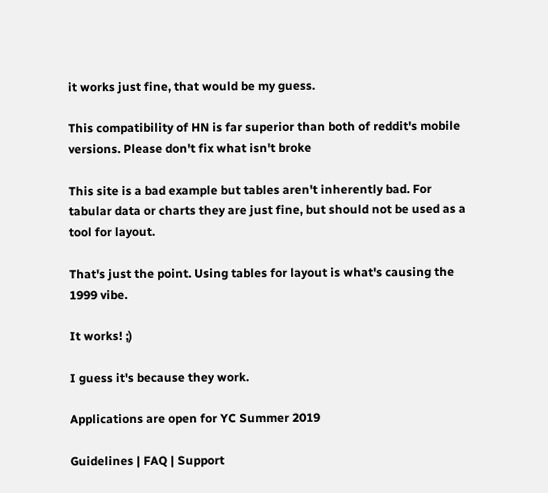it works just fine, that would be my guess.

This compatibility of HN is far superior than both of reddit's mobile versions. Please don't fix what isn't broke

This site is a bad example but tables aren't inherently bad. For tabular data or charts they are just fine, but should not be used as a tool for layout.

That's just the point. Using tables for layout is what's causing the 1999 vibe.

It works! ;)

I guess it's because they work.

Applications are open for YC Summer 2019

Guidelines | FAQ | Support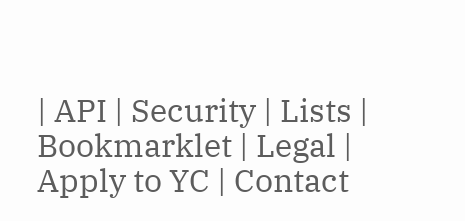| API | Security | Lists | Bookmarklet | Legal | Apply to YC | Contact